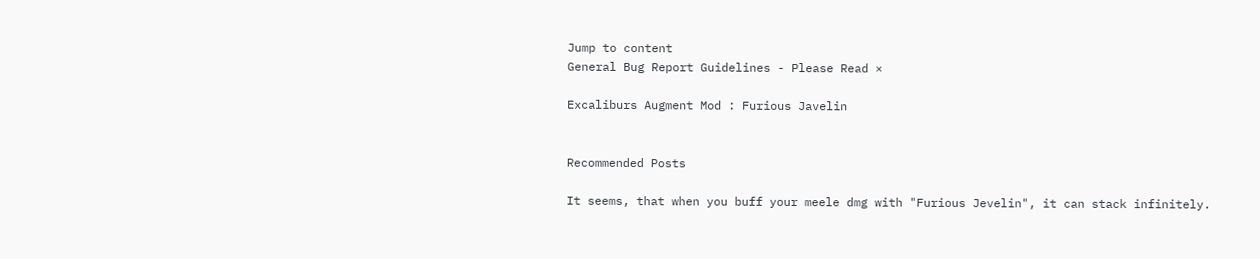Jump to content
General Bug Report Guidelines - Please Read ×

Excaliburs Augment Mod : Furious Javelin


Recommended Posts

It seems, that when you buff your meele dmg with "Furious Jevelin", it can stack infinitely.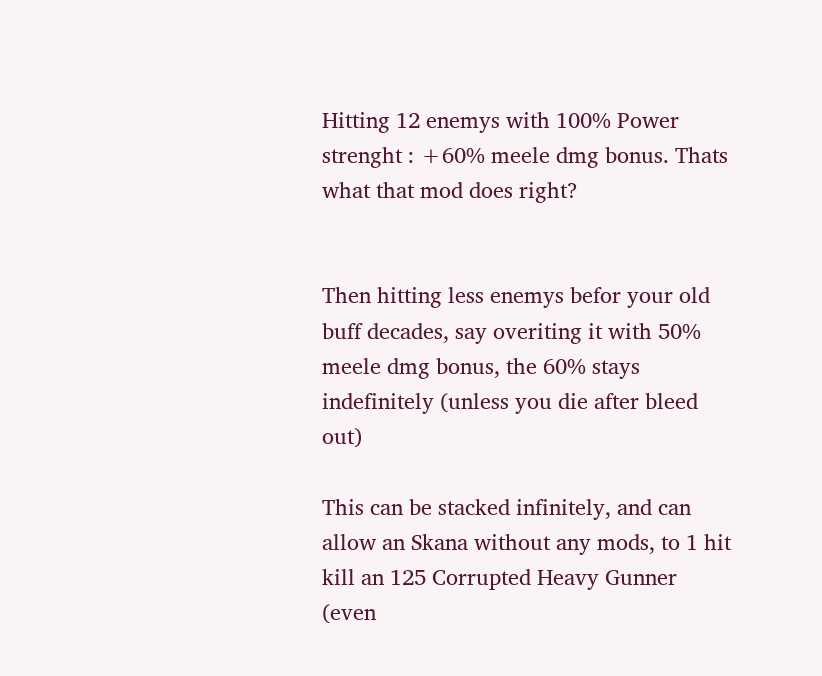Hitting 12 enemys with 100% Power strenght : +60% meele dmg bonus. Thats what that mod does right?


Then hitting less enemys befor your old buff decades, say overiting it with 50% meele dmg bonus, the 60% stays indefinitely (unless you die after bleed out)

This can be stacked infinitely, and can allow an Skana without any mods, to 1 hit kill an 125 Corrupted Heavy Gunner (even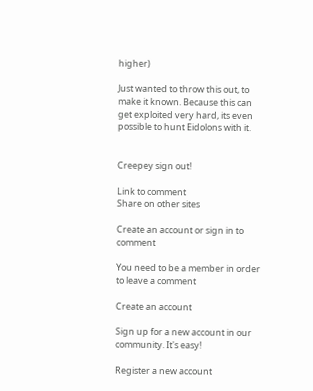higher)

Just wanted to throw this out, to make it known. Because this can get exploited very hard, its even possible to hunt Eidolons with it.


Creepey sign out!

Link to comment
Share on other sites

Create an account or sign in to comment

You need to be a member in order to leave a comment

Create an account

Sign up for a new account in our community. It's easy!

Register a new account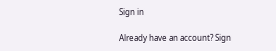Sign in

Already have an account? Sign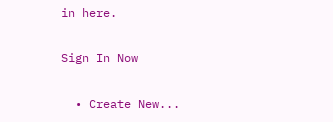in here.

Sign In Now

  • Create New...